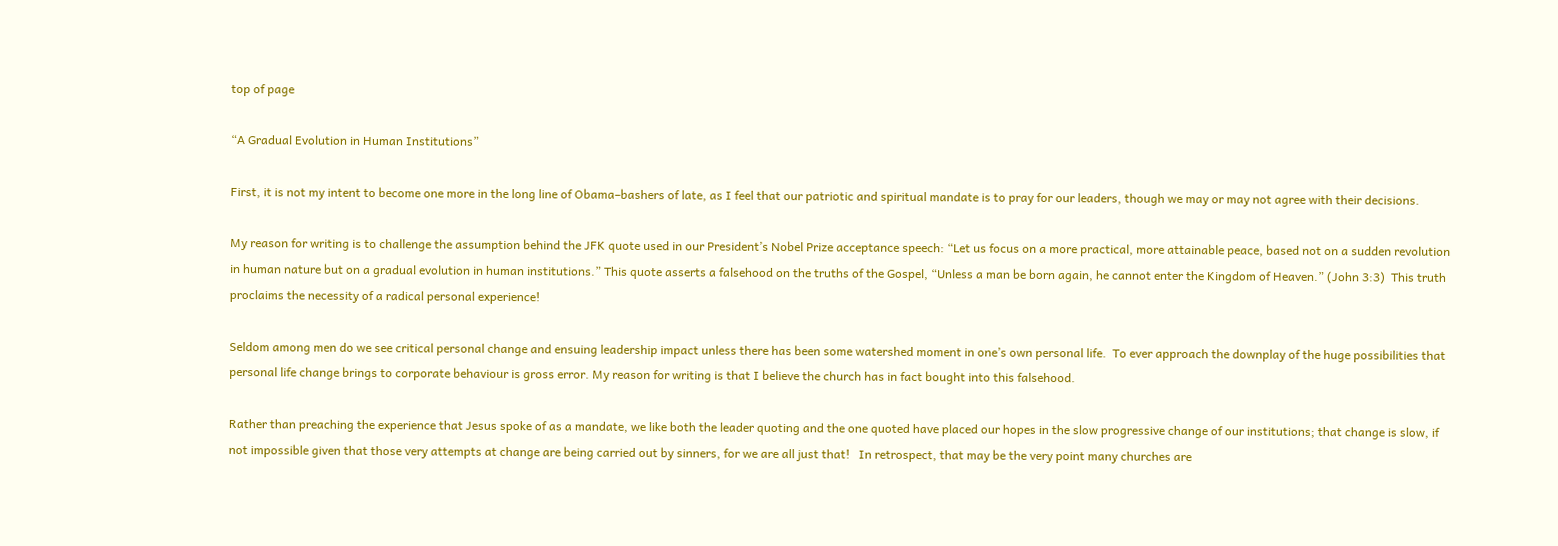top of page

“A Gradual Evolution in Human Institutions”

First, it is not my intent to become one more in the long line of Obama–bashers of late, as I feel that our patriotic and spiritual mandate is to pray for our leaders, though we may or may not agree with their decisions.

My reason for writing is to challenge the assumption behind the JFK quote used in our President’s Nobel Prize acceptance speech: “Let us focus on a more practical, more attainable peace, based not on a sudden revolution in human nature but on a gradual evolution in human institutions.” This quote asserts a falsehood on the truths of the Gospel, “Unless a man be born again, he cannot enter the Kingdom of Heaven.” (John 3:3)  This truth proclaims the necessity of a radical personal experience!

Seldom among men do we see critical personal change and ensuing leadership impact unless there has been some watershed moment in one’s own personal life.  To ever approach the downplay of the huge possibilities that personal life change brings to corporate behaviour is gross error. My reason for writing is that I believe the church has in fact bought into this falsehood.

Rather than preaching the experience that Jesus spoke of as a mandate, we like both the leader quoting and the one quoted have placed our hopes in the slow progressive change of our institutions; that change is slow, if not impossible given that those very attempts at change are being carried out by sinners, for we are all just that!   In retrospect, that may be the very point many churches are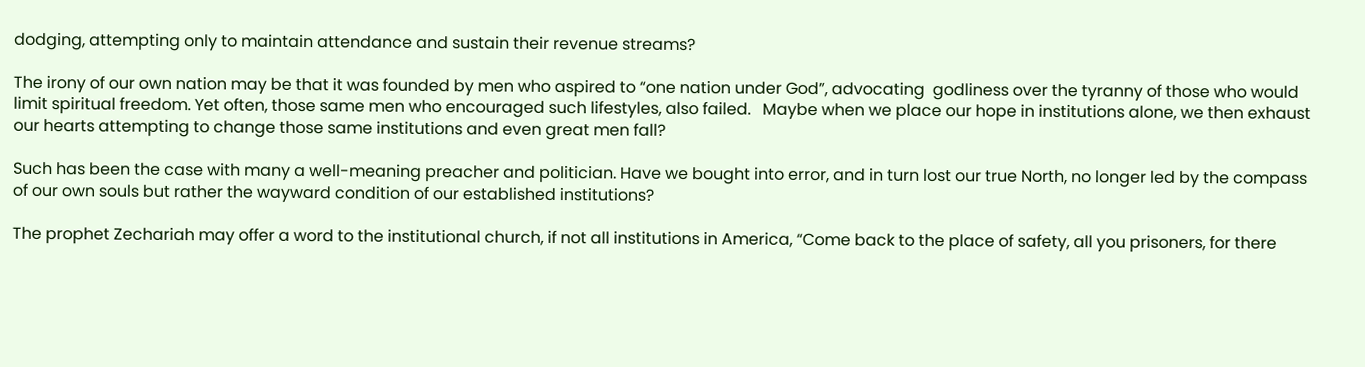dodging, attempting only to maintain attendance and sustain their revenue streams?

The irony of our own nation may be that it was founded by men who aspired to “one nation under God”, advocating  godliness over the tyranny of those who would limit spiritual freedom. Yet often, those same men who encouraged such lifestyles, also failed.   Maybe when we place our hope in institutions alone, we then exhaust our hearts attempting to change those same institutions and even great men fall?

Such has been the case with many a well-meaning preacher and politician. Have we bought into error, and in turn lost our true North, no longer led by the compass of our own souls but rather the wayward condition of our established institutions?

The prophet Zechariah may offer a word to the institutional church, if not all institutions in America, “Come back to the place of safety, all you prisoners, for there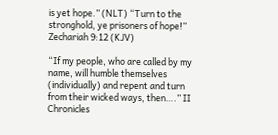is yet hope.” (NLT) “Turn to the stronghold, ye prisoners of hope!”  Zechariah 9:12 (KJV)

“If my people, who are called by my name, will humble themselves (individually) and repent and turn from their wicked ways, then….” II Chronicles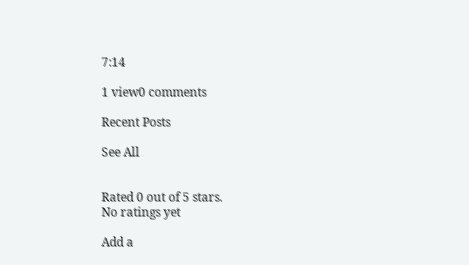7:14

1 view0 comments

Recent Posts

See All


Rated 0 out of 5 stars.
No ratings yet

Add a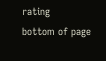rating
bottom of page